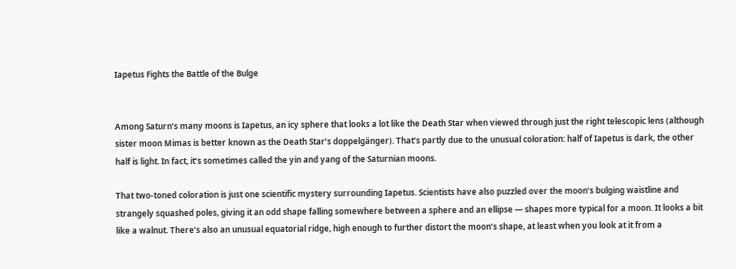Iapetus Fights the Battle of the Bulge


Among Saturn’s many moons is Iapetus, an icy sphere that looks a lot like the Death Star when viewed through just the right telescopic lens (although sister moon Mimas is better known as the Death Star’s doppelgänger). That’s partly due to the unusual coloration: half of Iapetus is dark, the other half is light. In fact, it’s sometimes called the yin and yang of the Saturnian moons.

That two-toned coloration is just one scientific mystery surrounding Iapetus. Scientists have also puzzled over the moon’s bulging waistline and strangely squashed poles, giving it an odd shape falling somewhere between a sphere and an ellipse — shapes more typical for a moon. It looks a bit like a walnut. There’s also an unusual equatorial ridge, high enough to further distort the moon’s shape, at least when you look at it from a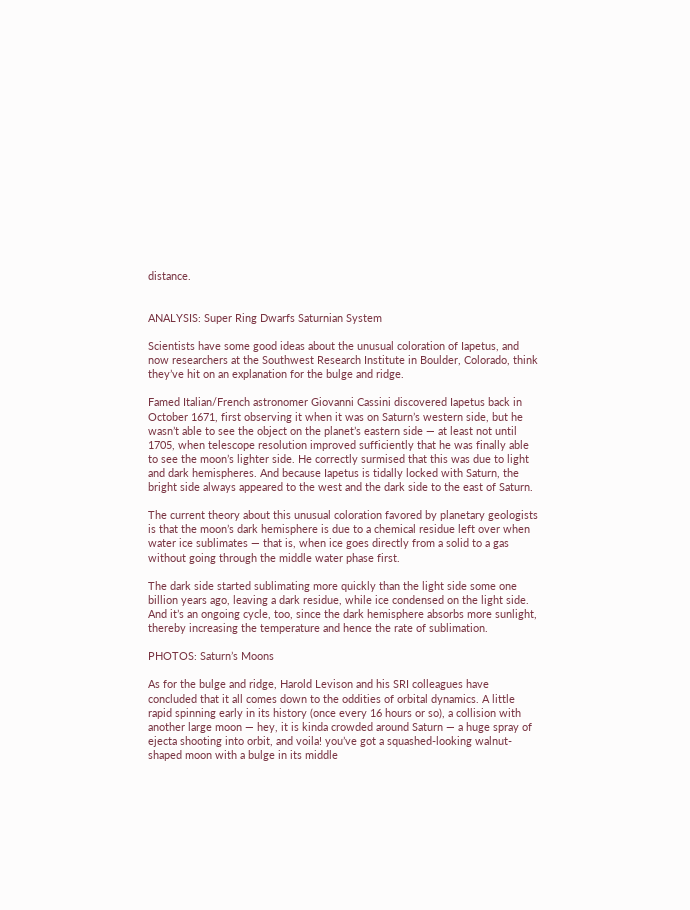distance.


ANALYSIS: Super Ring Dwarfs Saturnian System

Scientists have some good ideas about the unusual coloration of Iapetus, and now researchers at the Southwest Research Institute in Boulder, Colorado, think they’ve hit on an explanation for the bulge and ridge.

Famed Italian/French astronomer Giovanni Cassini discovered Iapetus back in October 1671, first observing it when it was on Saturn’s western side, but he wasn’t able to see the object on the planet’s eastern side — at least not until 1705, when telescope resolution improved sufficiently that he was finally able to see the moon’s lighter side. He correctly surmised that this was due to light and dark hemispheres. And because Iapetus is tidally locked with Saturn, the bright side always appeared to the west and the dark side to the east of Saturn.

The current theory about this unusual coloration favored by planetary geologists is that the moon’s dark hemisphere is due to a chemical residue left over when water ice sublimates — that is, when ice goes directly from a solid to a gas without going through the middle water phase first.

The dark side started sublimating more quickly than the light side some one billion years ago, leaving a dark residue, while ice condensed on the light side. And it’s an ongoing cycle, too, since the dark hemisphere absorbs more sunlight, thereby increasing the temperature and hence the rate of sublimation.

PHOTOS: Saturn’s Moons

As for the bulge and ridge, Harold Levison and his SRI colleagues have concluded that it all comes down to the oddities of orbital dynamics. A little rapid spinning early in its history (once every 16 hours or so), a collision with another large moon — hey, it is kinda crowded around Saturn — a huge spray of ejecta shooting into orbit, and voila! you’ve got a squashed-looking walnut-shaped moon with a bulge in its middle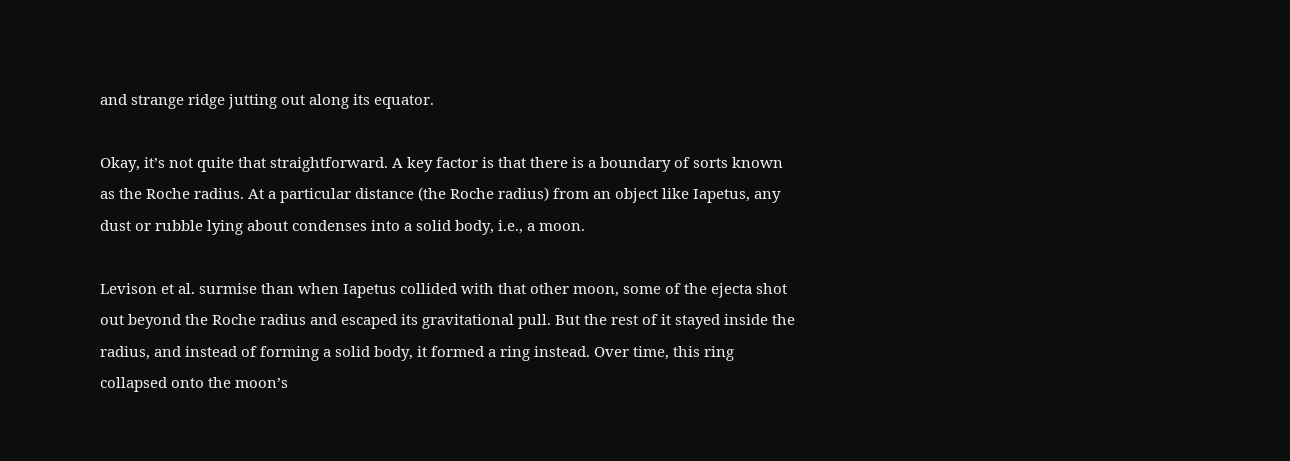and strange ridge jutting out along its equator.

Okay, it’s not quite that straightforward. A key factor is that there is a boundary of sorts known as the Roche radius. At a particular distance (the Roche radius) from an object like Iapetus, any dust or rubble lying about condenses into a solid body, i.e., a moon.

Levison et al. surmise than when Iapetus collided with that other moon, some of the ejecta shot out beyond the Roche radius and escaped its gravitational pull. But the rest of it stayed inside the radius, and instead of forming a solid body, it formed a ring instead. Over time, this ring collapsed onto the moon’s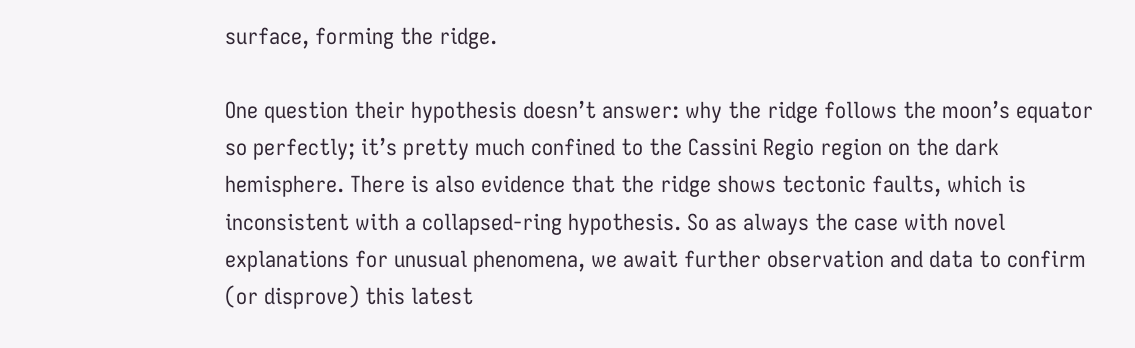surface, forming the ridge.

One question their hypothesis doesn’t answer: why the ridge follows the moon’s equator so perfectly; it’s pretty much confined to the Cassini Regio region on the dark hemisphere. There is also evidence that the ridge shows tectonic faults, which is inconsistent with a collapsed-ring hypothesis. So as always the case with novel explanations for unusual phenomena, we await further observation and data to confirm (or disprove) this latest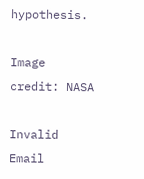hypothesis.

Image credit: NASA

Invalid Email